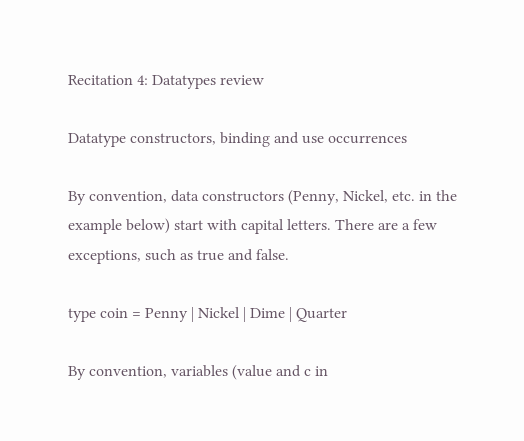Recitation 4: Datatypes review

Datatype constructors, binding and use occurrences

By convention, data constructors (Penny, Nickel, etc. in the example below) start with capital letters. There are a few exceptions, such as true and false.

type coin = Penny | Nickel | Dime | Quarter

By convention, variables (value and c in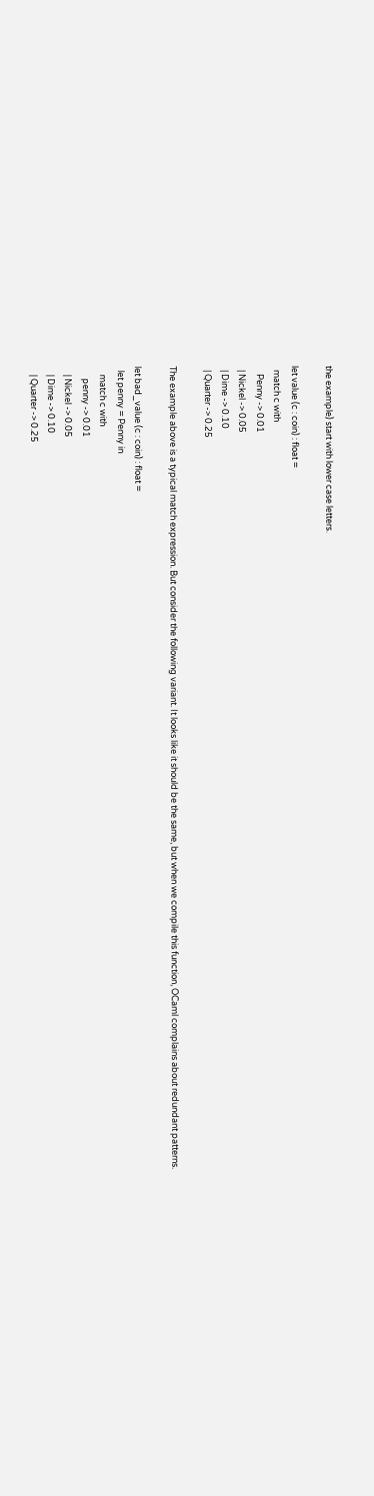the example) start with lower case letters.

let value (c : coin) : float =
  match c with
    Penny -> 0.01
  | Nickel -> 0.05
  | Dime -> 0.10
  | Quarter -> 0.25

The example above is a typical match expression. But consider the following variant. It looks like it should be the same, but when we compile this function, OCaml complains about redundant patterns.

let bad_value (c : coin) : float =
  let penny = Penny in
    match c with
      penny -> 0.01
    | Nickel -> 0.05
    | Dime -> 0.10
    | Quarter -> 0.25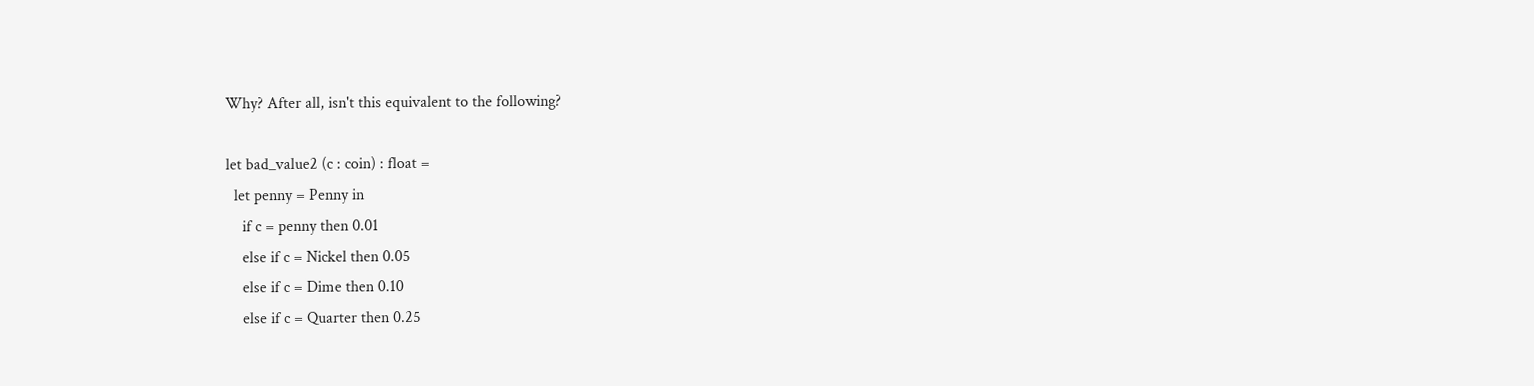Why? After all, isn't this equivalent to the following?

let bad_value2 (c : coin) : float =
  let penny = Penny in
    if c = penny then 0.01
    else if c = Nickel then 0.05
    else if c = Dime then 0.10
    else if c = Quarter then 0.25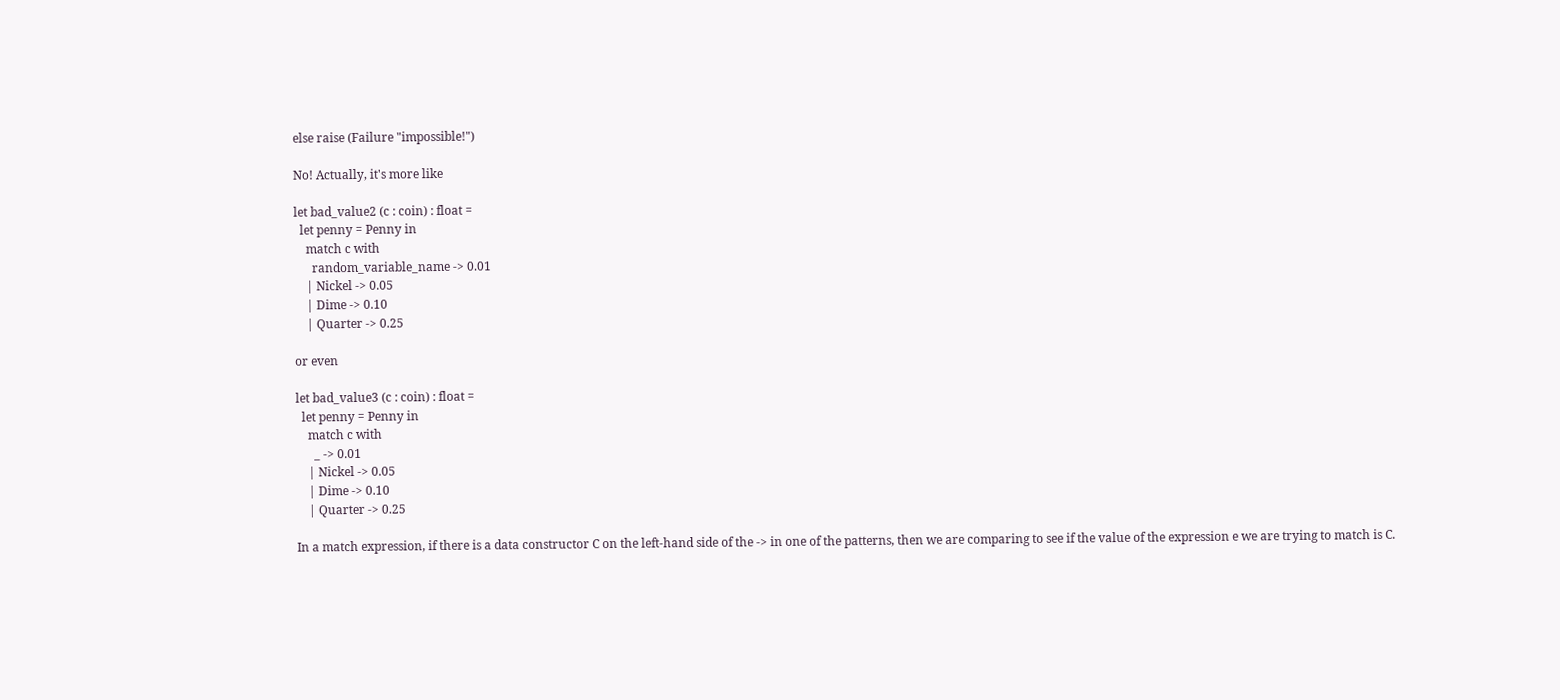else raise (Failure "impossible!")

No! Actually, it's more like

let bad_value2 (c : coin) : float =
  let penny = Penny in
    match c with
      random_variable_name -> 0.01
    | Nickel -> 0.05
    | Dime -> 0.10
    | Quarter -> 0.25

or even

let bad_value3 (c : coin) : float =
  let penny = Penny in
    match c with
      _ -> 0.01
    | Nickel -> 0.05
    | Dime -> 0.10
    | Quarter -> 0.25

In a match expression, if there is a data constructor C on the left-hand side of the -> in one of the patterns, then we are comparing to see if the value of the expression e we are trying to match is C.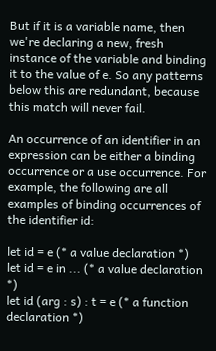But if it is a variable name, then we're declaring a new, fresh instance of the variable and binding it to the value of e. So any patterns below this are redundant, because this match will never fail.

An occurrence of an identifier in an expression can be either a binding occurrence or a use occurrence. For example, the following are all examples of binding occurrences of the identifier id:

let id = e (* a value declaration *)
let id = e in ... (* a value declaration *)
let id (arg : s) : t = e (* a function declaration *)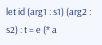let id (arg1 : s1) (arg2 : s2) : t = e (* a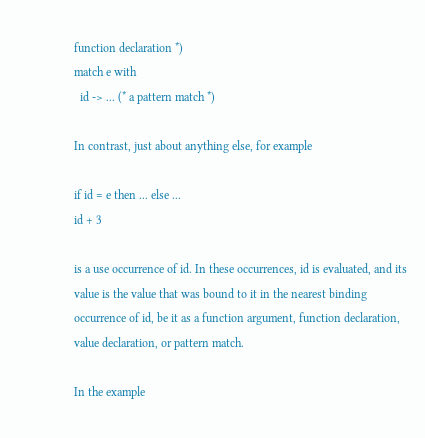function declaration *)
match e with
  id -> ... (* a pattern match *)

In contrast, just about anything else, for example

if id = e then ... else ...
id + 3

is a use occurrence of id. In these occurrences, id is evaluated, and its value is the value that was bound to it in the nearest binding occurrence of id, be it as a function argument, function declaration, value declaration, or pattern match.

In the example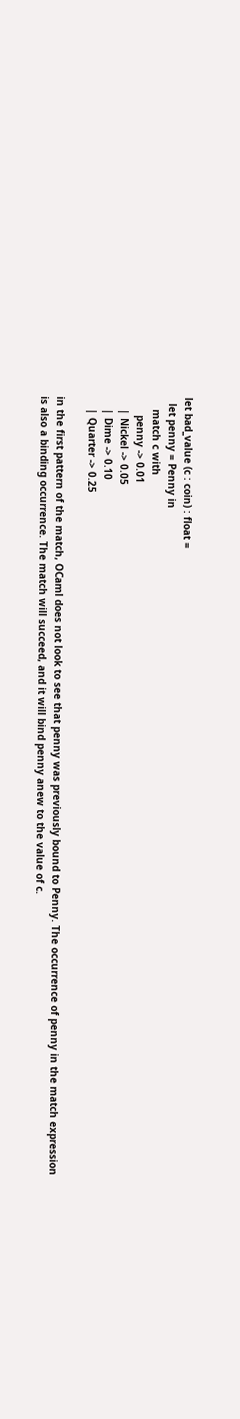let bad_value (c : coin) : float =
  let penny = Penny in
    match c with
      penny -> 0.01
    | Nickel -> 0.05
    | Dime -> 0.10
    | Quarter -> 0.25

in the first pattern of the match, OCaml does not look to see that penny was previously bound to Penny. The occurrence of penny in the match expression is also a binding occurrence. The match will succeed, and it will bind penny anew to the value of c.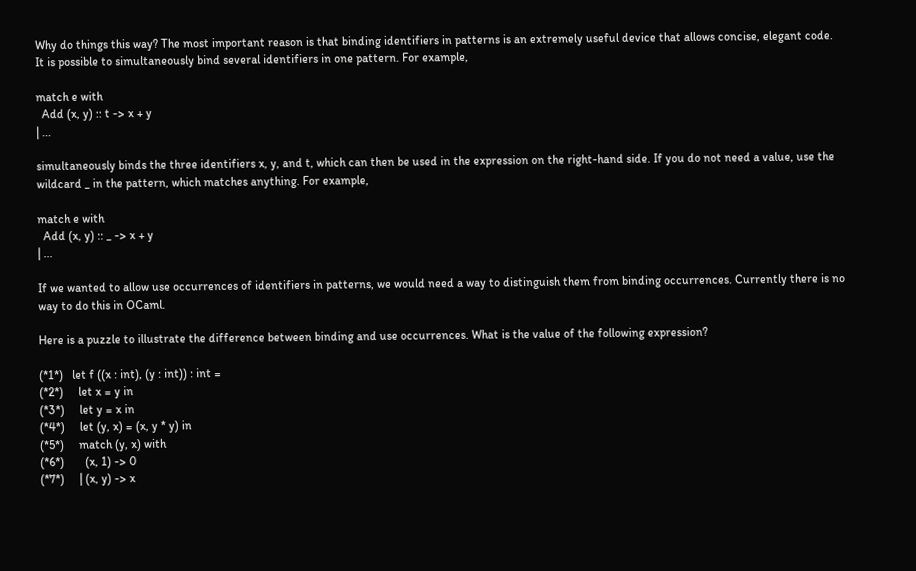Why do things this way? The most important reason is that binding identifiers in patterns is an extremely useful device that allows concise, elegant code. It is possible to simultaneously bind several identifiers in one pattern. For example,

match e with
  Add (x, y) :: t -> x + y
| ...

simultaneously binds the three identifiers x, y, and t, which can then be used in the expression on the right-hand side. If you do not need a value, use the wildcard _ in the pattern, which matches anything. For example,

match e with
  Add (x, y) :: _ -> x + y
| ...

If we wanted to allow use occurrences of identifiers in patterns, we would need a way to distinguish them from binding occurrences. Currently there is no way to do this in OCaml.

Here is a puzzle to illustrate the difference between binding and use occurrences. What is the value of the following expression?

(*1*)   let f ((x : int), (y : int)) : int =
(*2*)     let x = y in
(*3*)     let y = x in
(*4*)     let (y, x) = (x, y * y) in
(*5*)     match (y, x) with
(*6*)       (x, 1) -> 0
(*7*)     | (x, y) -> x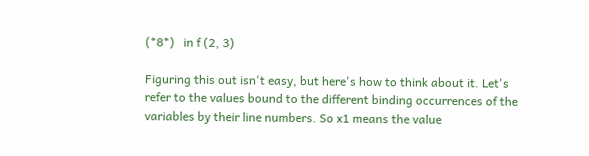(*8*)   in f (2, 3)

Figuring this out isn't easy, but here's how to think about it. Let's refer to the values bound to the different binding occurrences of the variables by their line numbers. So x1 means the value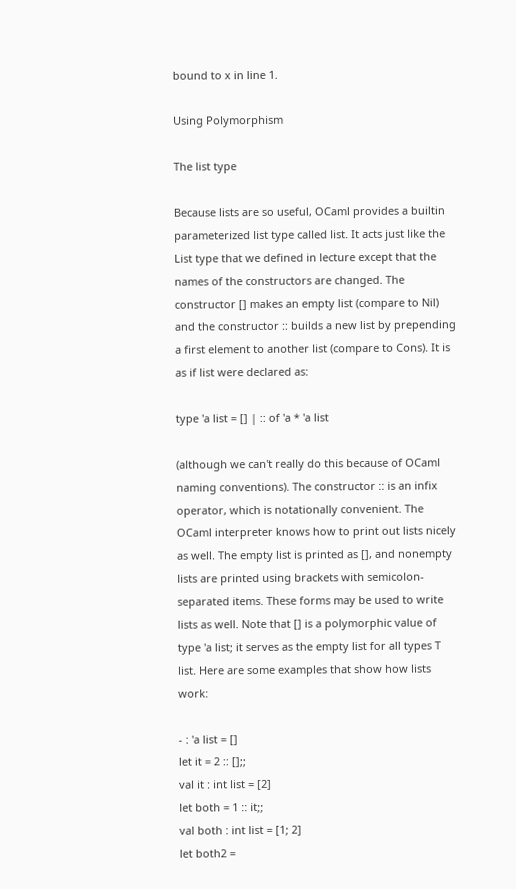bound to x in line 1.

Using Polymorphism

The list type

Because lists are so useful, OCaml provides a builtin parameterized list type called list. It acts just like the List type that we defined in lecture except that the names of the constructors are changed. The constructor [] makes an empty list (compare to Nil) and the constructor :: builds a new list by prepending a first element to another list (compare to Cons). It is as if list were declared as:

type 'a list = [] | :: of 'a * 'a list

(although we can't really do this because of OCaml naming conventions). The constructor :: is an infix operator, which is notationally convenient. The OCaml interpreter knows how to print out lists nicely as well. The empty list is printed as [], and nonempty lists are printed using brackets with semicolon-separated items. These forms may be used to write lists as well. Note that [] is a polymorphic value of type 'a list; it serves as the empty list for all types T list. Here are some examples that show how lists work:

- : 'a list = []
let it = 2 :: [];;
val it : int list = [2]
let both = 1 :: it;;
val both : int list = [1; 2]
let both2 =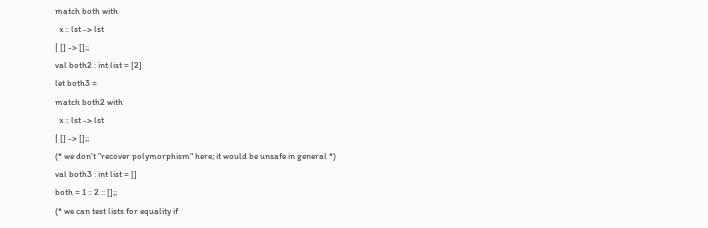match both with
  x :: lst -> lst
| [] -> [];;
val both2 : int list = [2]
let both3 =
match both2 with
  x :: lst -> lst
| [] -> [];;
(* we don't "recover polymorphism" here; it would be unsafe in general *)
val both3 : int list = []
both = 1 :: 2 :: [];;
(* we can test lists for equality if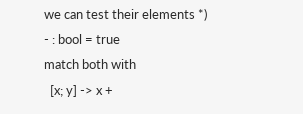we can test their elements *)
- : bool = true
match both with
  [x; y] -> x +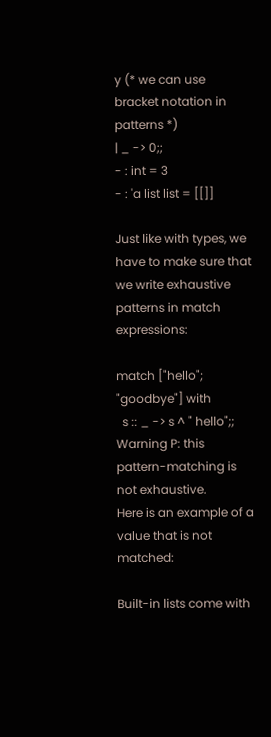y (* we can use bracket notation in patterns *)
| _ -> 0;;
- : int = 3
- : 'a list list = [[]]

Just like with types, we have to make sure that we write exhaustive patterns in match expressions:

match ["hello"; "goodbye"] with
  s :: _ -> s ^ " hello";;
Warning P: this pattern-matching is not exhaustive.
Here is an example of a value that is not matched:

Built-in lists come with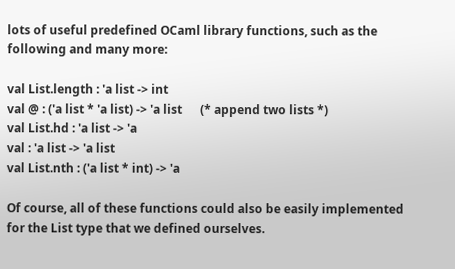lots of useful predefined OCaml library functions, such as the following and many more:

val List.length : 'a list -> int
val @ : ('a list * 'a list) -> 'a list      (* append two lists *)
val List.hd : 'a list -> 'a
val : 'a list -> 'a list
val List.nth : ('a list * int) -> 'a

Of course, all of these functions could also be easily implemented for the List type that we defined ourselves.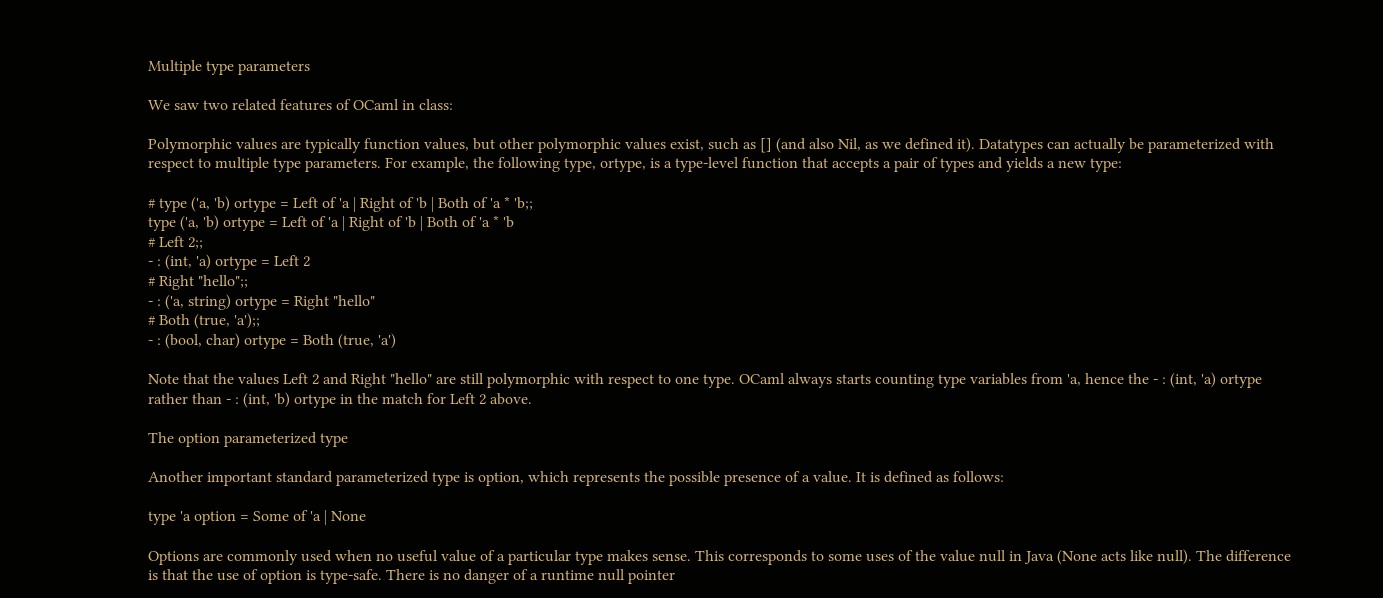Multiple type parameters

We saw two related features of OCaml in class:

Polymorphic values are typically function values, but other polymorphic values exist, such as [] (and also Nil, as we defined it). Datatypes can actually be parameterized with respect to multiple type parameters. For example, the following type, ortype, is a type-level function that accepts a pair of types and yields a new type:

# type ('a, 'b) ortype = Left of 'a | Right of 'b | Both of 'a * 'b;;
type ('a, 'b) ortype = Left of 'a | Right of 'b | Both of 'a * 'b
# Left 2;;
- : (int, 'a) ortype = Left 2
# Right "hello";;
- : ('a, string) ortype = Right "hello"
# Both (true, 'a');;
- : (bool, char) ortype = Both (true, 'a')

Note that the values Left 2 and Right "hello" are still polymorphic with respect to one type. OCaml always starts counting type variables from 'a, hence the - : (int, 'a) ortype rather than - : (int, 'b) ortype in the match for Left 2 above.

The option parameterized type

Another important standard parameterized type is option, which represents the possible presence of a value. It is defined as follows:

type 'a option = Some of 'a | None

Options are commonly used when no useful value of a particular type makes sense. This corresponds to some uses of the value null in Java (None acts like null). The difference is that the use of option is type-safe. There is no danger of a runtime null pointer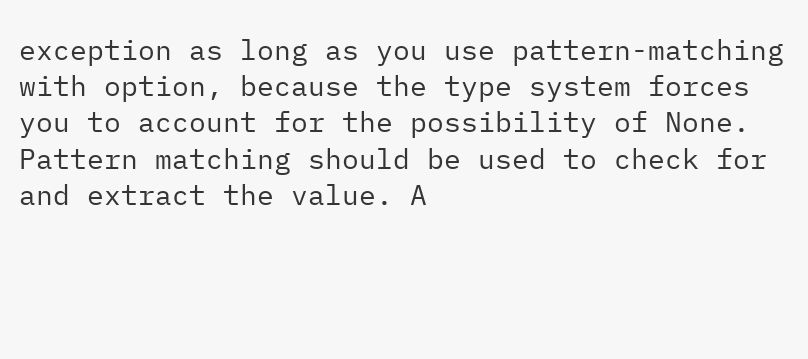exception as long as you use pattern-matching with option, because the type system forces you to account for the possibility of None. Pattern matching should be used to check for and extract the value. A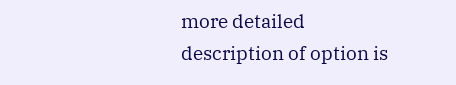more detailed description of option is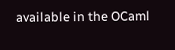available in the OCaml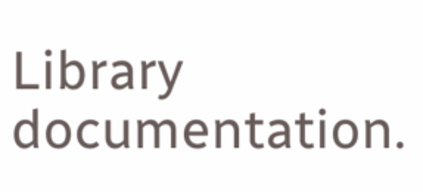Library documentation.